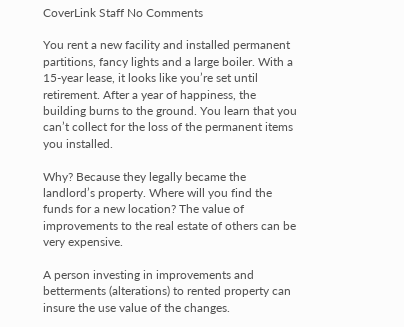CoverLink Staff No Comments

You rent a new facility and installed permanent partitions, fancy lights and a large boiler. With a 15-year lease, it looks like you’re set until retirement. After a year of happiness, the building burns to the ground. You learn that you can’t collect for the loss of the permanent items you installed.

Why? Because they legally became the landlord’s property. Where will you find the funds for a new location? The value of improvements to the real estate of others can be very expensive.

A person investing in improvements and betterments (alterations) to rented property can insure the use value of the changes.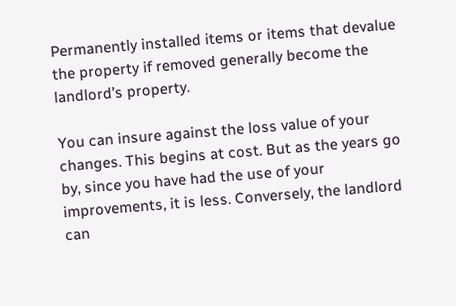Permanently installed items or items that devalue the property if removed generally become the landlord’s property.

You can insure against the loss value of your changes. This begins at cost. But as the years go by, since you have had the use of your improvements, it is less. Conversely, the landlord can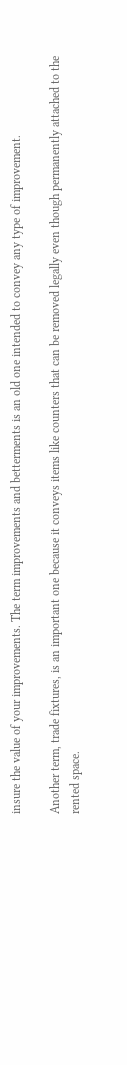insure the value of your improvements. The term improvements and betterments is an old one intended to convey any type of improvement.

Another term, trade fixtures, is an important one because it conveys items like counters that can be removed legally even though permanently attached to the rented space.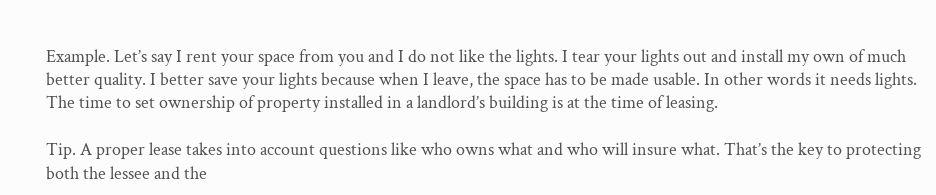Example. Let’s say I rent your space from you and I do not like the lights. I tear your lights out and install my own of much better quality. I better save your lights because when I leave, the space has to be made usable. In other words it needs lights. The time to set ownership of property installed in a landlord’s building is at the time of leasing.

Tip. A proper lease takes into account questions like who owns what and who will insure what. That’s the key to protecting both the lessee and the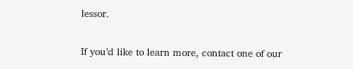lessor.

If you’d like to learn more, contact one of our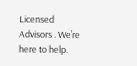Licensed Advisors . We’re here to help.